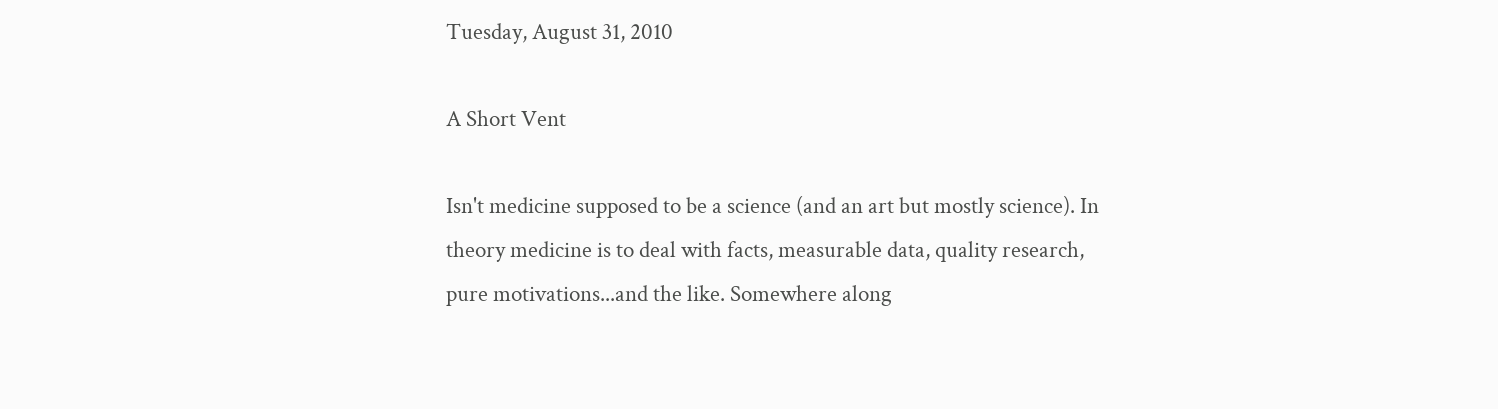Tuesday, August 31, 2010

A Short Vent

Isn't medicine supposed to be a science (and an art but mostly science). In theory medicine is to deal with facts, measurable data, quality research, pure motivations...and the like. Somewhere along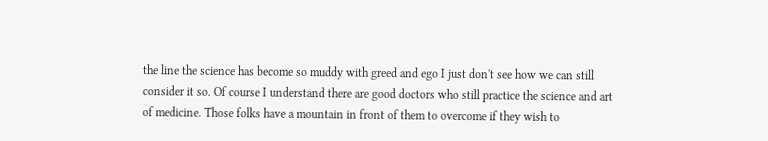the line the science has become so muddy with greed and ego I just don't see how we can still consider it so. Of course I understand there are good doctors who still practice the science and art of medicine. Those folks have a mountain in front of them to overcome if they wish to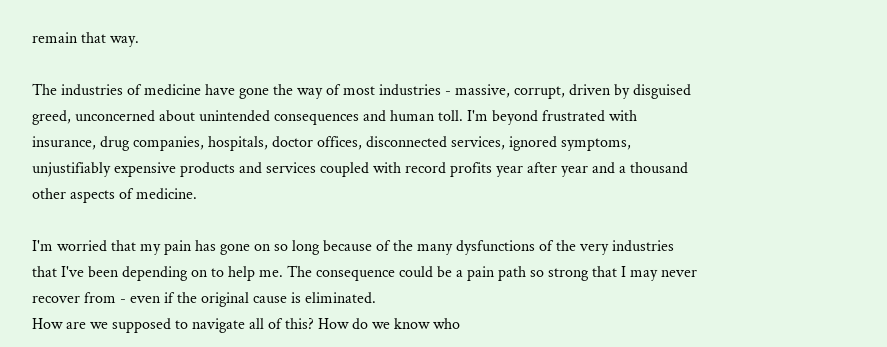remain that way.

The industries of medicine have gone the way of most industries - massive, corrupt, driven by disguised greed, unconcerned about unintended consequences and human toll. I'm beyond frustrated with insurance, drug companies, hospitals, doctor offices, disconnected services, ignored symptoms, unjustifiably expensive products and services coupled with record profits year after year and a thousand other aspects of medicine.

I'm worried that my pain has gone on so long because of the many dysfunctions of the very industries that I've been depending on to help me. The consequence could be a pain path so strong that I may never recover from - even if the original cause is eliminated.
How are we supposed to navigate all of this? How do we know who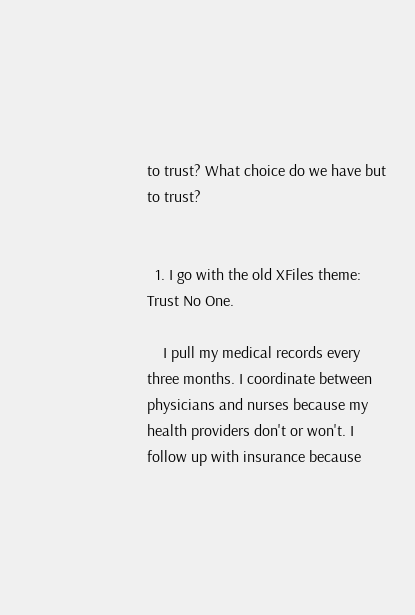to trust? What choice do we have but to trust?


  1. I go with the old XFiles theme: Trust No One.

    I pull my medical records every three months. I coordinate between physicians and nurses because my health providers don't or won't. I follow up with insurance because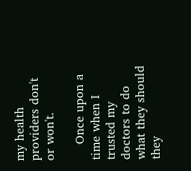my health providers don't or won't.

    Once upon a time when I trusted my doctors to do what they should they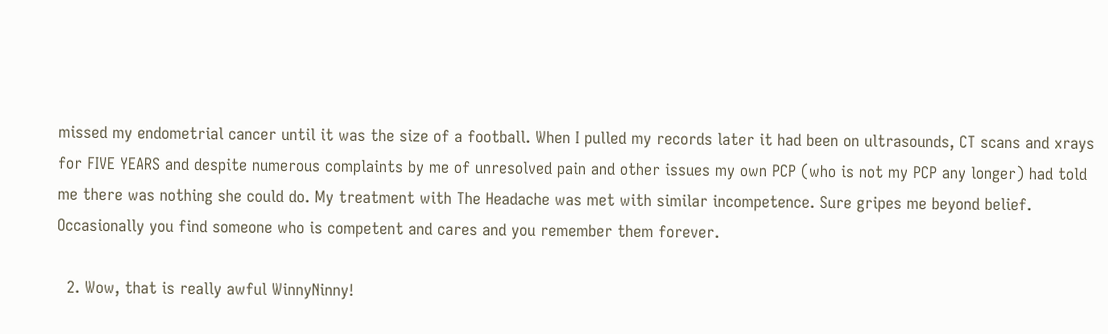missed my endometrial cancer until it was the size of a football. When I pulled my records later it had been on ultrasounds, CT scans and xrays for FIVE YEARS and despite numerous complaints by me of unresolved pain and other issues my own PCP (who is not my PCP any longer) had told me there was nothing she could do. My treatment with The Headache was met with similar incompetence. Sure gripes me beyond belief. Occasionally you find someone who is competent and cares and you remember them forever.

  2. Wow, that is really awful WinnyNinny!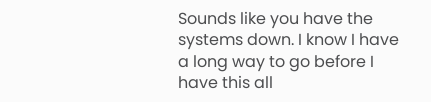Sounds like you have the systems down. I know I have a long way to go before I have this all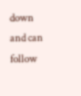down and can follow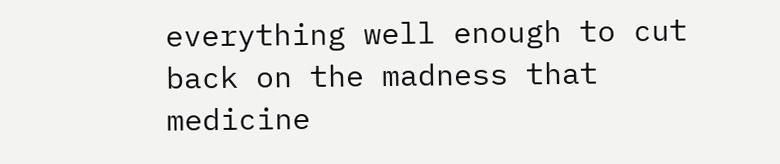everything well enough to cut back on the madness that medicine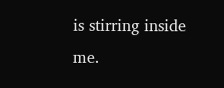is stirring inside me.